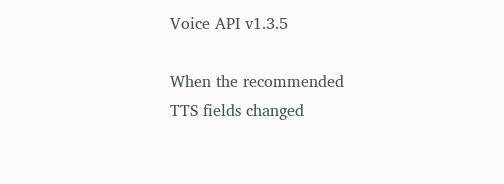Voice API v1.3.5

When the recommended TTS fields changed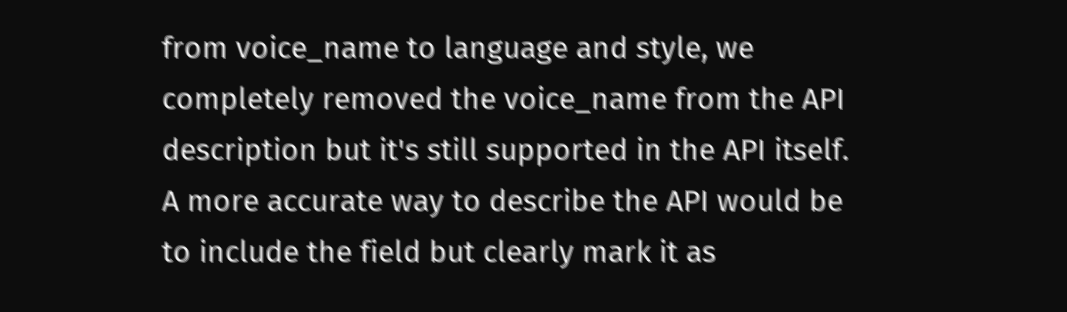from voice_name to language and style, we completely removed the voice_name from the API description but it's still supported in the API itself. A more accurate way to describe the API would be to include the field but clearly mark it as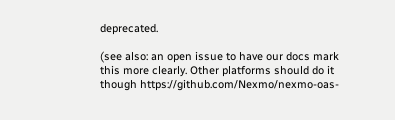deprecated.

(see also: an open issue to have our docs mark this more clearly. Other platforms should do it though https://github.com/Nexmo/nexmo-oas-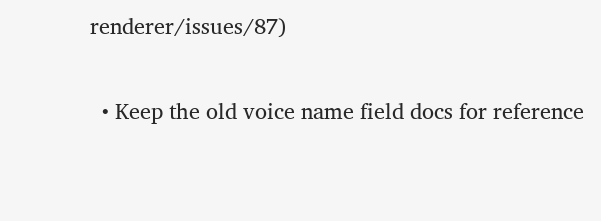renderer/issues/87)


  • Keep the old voice name field docs for reference